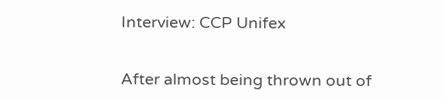Interview: CCP Unifex


After almost being thrown out of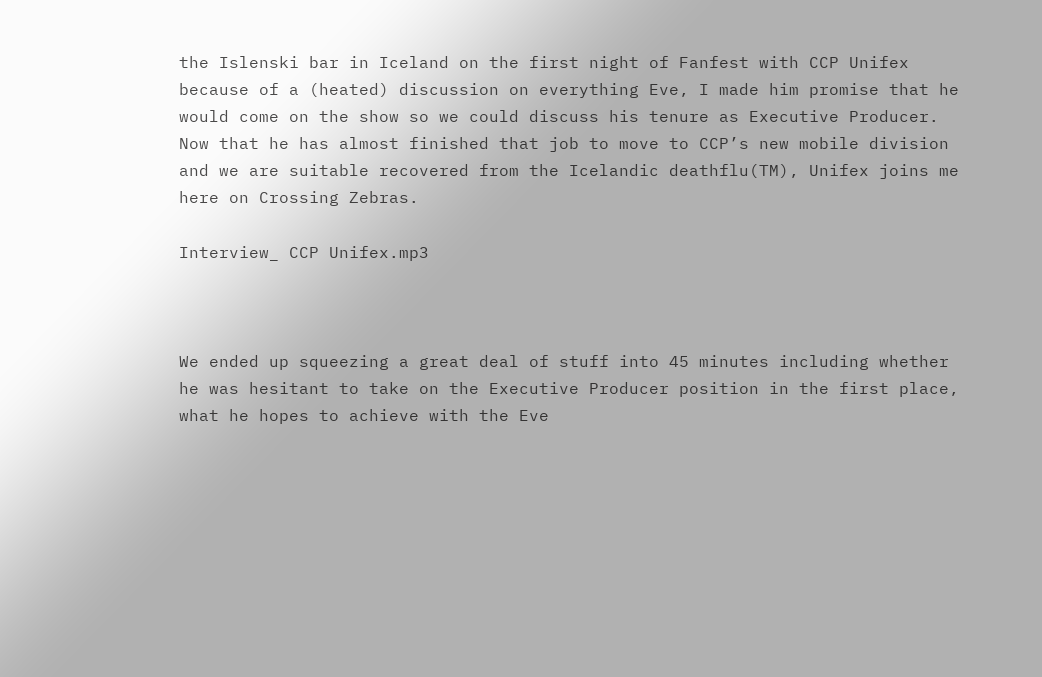the Islenski bar in Iceland on the first night of Fanfest with CCP Unifex because of a (heated) discussion on everything Eve, I made him promise that he would come on the show so we could discuss his tenure as Executive Producer. Now that he has almost finished that job to move to CCP’s new mobile division and we are suitable recovered from the Icelandic deathflu(TM), Unifex joins me here on Crossing Zebras.

Interview_ CCP Unifex.mp3



We ended up squeezing a great deal of stuff into 45 minutes including whether he was hesitant to take on the Executive Producer position in the first place, what he hopes to achieve with the Eve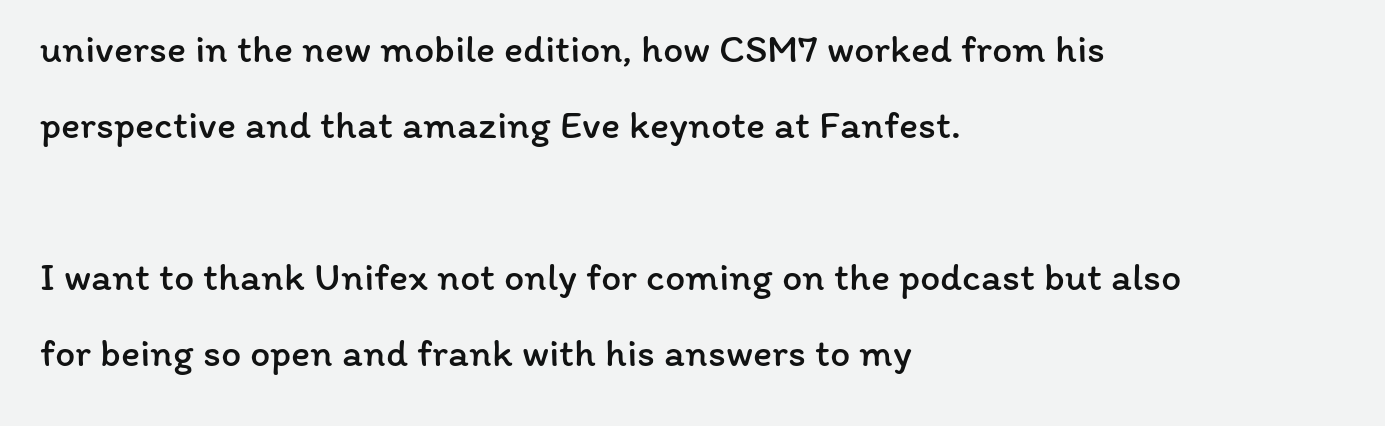universe in the new mobile edition, how CSM7 worked from his perspective and that amazing Eve keynote at Fanfest.

I want to thank Unifex not only for coming on the podcast but also for being so open and frank with his answers to my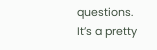questions. It’s a pretty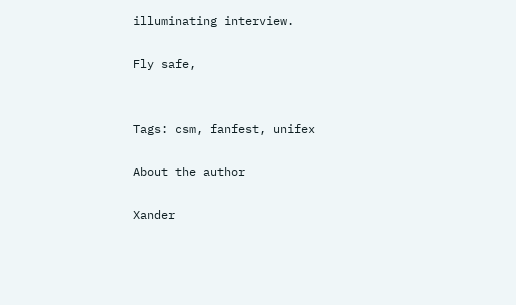illuminating interview.

Fly safe,


Tags: csm, fanfest, unifex

About the author

Xander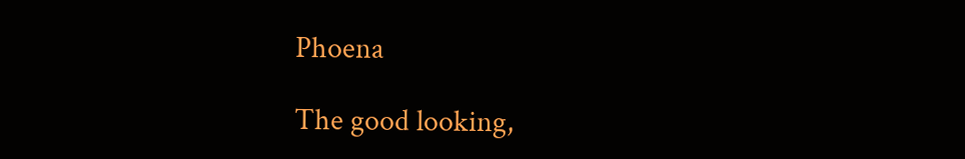Phoena

The good looking,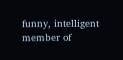funny, intelligent member of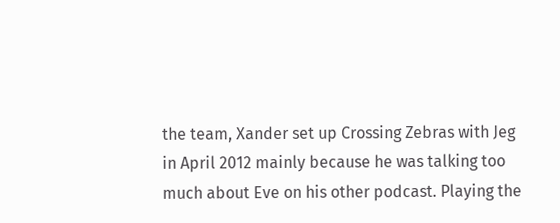the team, Xander set up Crossing Zebras with Jeg in April 2012 mainly because he was talking too much about Eve on his other podcast. Playing the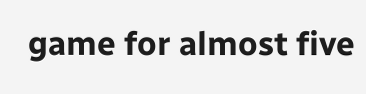game for almost five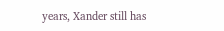years, Xander still has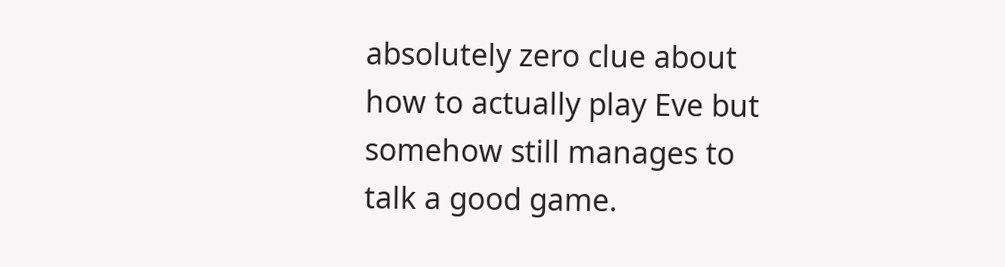absolutely zero clue about how to actually play Eve but somehow still manages to talk a good game.